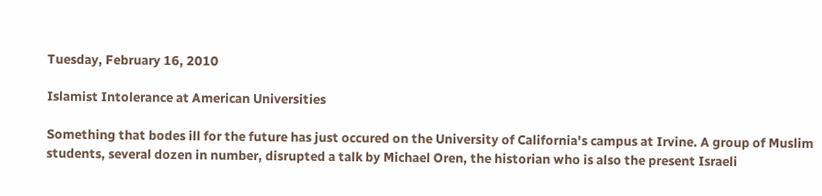Tuesday, February 16, 2010

Islamist Intolerance at American Universities

Something that bodes ill for the future has just occured on the University of California's campus at Irvine. A group of Muslim students, several dozen in number, disrupted a talk by Michael Oren, the historian who is also the present Israeli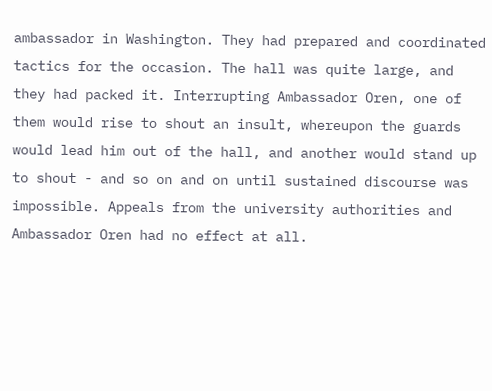ambassador in Washington. They had prepared and coordinated tactics for the occasion. The hall was quite large, and they had packed it. Interrupting Ambassador Oren, one of them would rise to shout an insult, whereupon the guards would lead him out of the hall, and another would stand up to shout - and so on and on until sustained discourse was impossible. Appeals from the university authorities and Ambassador Oren had no effect at all.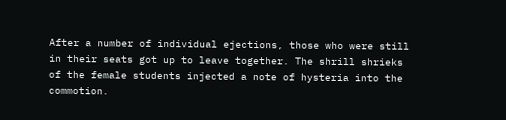After a number of individual ejections, those who were still in their seats got up to leave together. The shrill shrieks of the female students injected a note of hysteria into the commotion.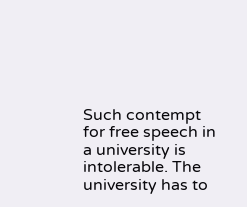Such contempt for free speech in a university is intolerable. The university has to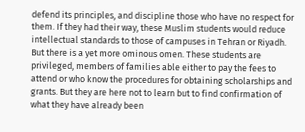defend its principles, and discipline those who have no respect for them. If they had their way, these Muslim students would reduce intellectual standards to those of campuses in Tehran or Riyadh. But there is a yet more ominous omen. These students are privileged, members of families able either to pay the fees to attend or who know the procedures for obtaining scholarships and grants. But they are here not to learn but to find confirmation of what they have already been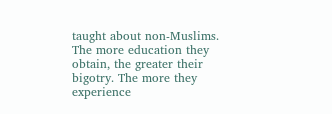taught about non-Muslims. The more education they obtain, the greater their bigotry. The more they experience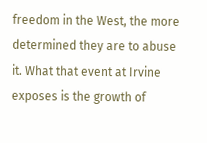freedom in the West, the more determined they are to abuse it. What that event at Irvine exposes is the growth of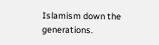Islamism down the generations.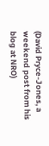(David Pryce-Jones, a weekend post from his blog at NRO)